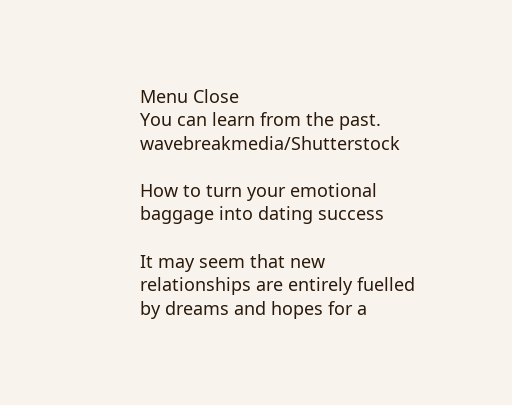Menu Close
You can learn from the past. wavebreakmedia/Shutterstock

How to turn your emotional baggage into dating success

It may seem that new relationships are entirely fuelled by dreams and hopes for a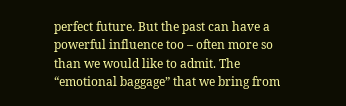perfect future. But the past can have a powerful influence too – often more so than we would like to admit. The “emotional baggage” that we bring from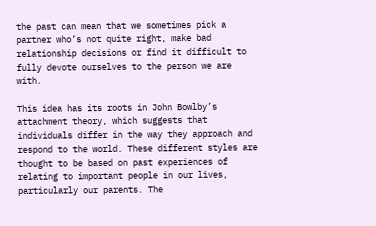the past can mean that we sometimes pick a partner who’s not quite right, make bad relationship decisions or find it difficult to fully devote ourselves to the person we are with.

This idea has its roots in John Bowlby’s attachment theory, which suggests that individuals differ in the way they approach and respond to the world. These different styles are thought to be based on past experiences of relating to important people in our lives, particularly our parents. The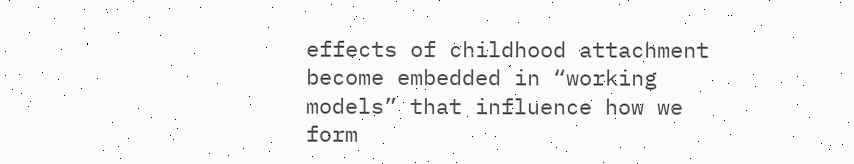effects of childhood attachment become embedded in “working models” that influence how we form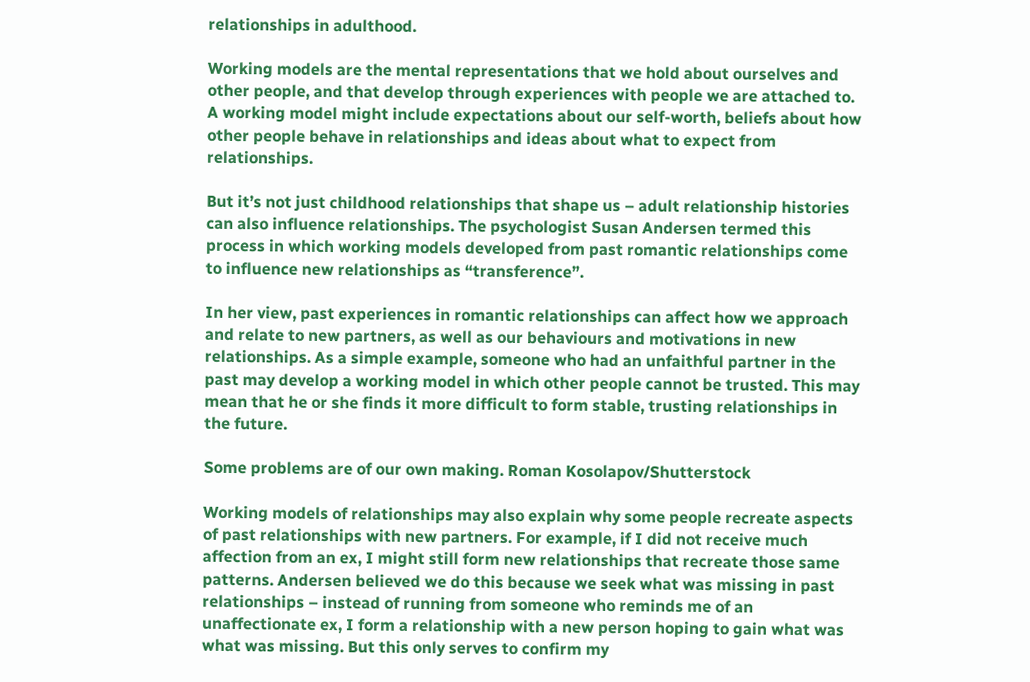relationships in adulthood.

Working models are the mental representations that we hold about ourselves and other people, and that develop through experiences with people we are attached to. A working model might include expectations about our self-worth, beliefs about how other people behave in relationships and ideas about what to expect from relationships.

But it’s not just childhood relationships that shape us – adult relationship histories can also influence relationships. The psychologist Susan Andersen termed this process in which working models developed from past romantic relationships come to influence new relationships as “transference”.

In her view, past experiences in romantic relationships can affect how we approach and relate to new partners, as well as our behaviours and motivations in new relationships. As a simple example, someone who had an unfaithful partner in the past may develop a working model in which other people cannot be trusted. This may mean that he or she finds it more difficult to form stable, trusting relationships in the future.

Some problems are of our own making. Roman Kosolapov/Shutterstock

Working models of relationships may also explain why some people recreate aspects of past relationships with new partners. For example, if I did not receive much affection from an ex, I might still form new relationships that recreate those same patterns. Andersen believed we do this because we seek what was missing in past relationships – instead of running from someone who reminds me of an unaffectionate ex, I form a relationship with a new person hoping to gain what was what was missing. But this only serves to confirm my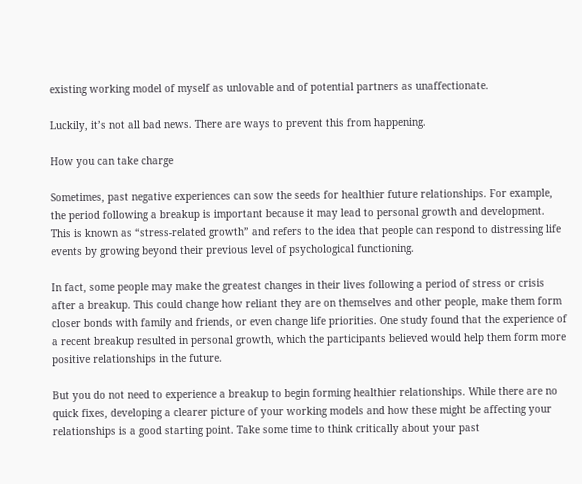existing working model of myself as unlovable and of potential partners as unaffectionate.

Luckily, it’s not all bad news. There are ways to prevent this from happening.

How you can take charge

Sometimes, past negative experiences can sow the seeds for healthier future relationships. For example, the period following a breakup is important because it may lead to personal growth and development. This is known as “stress-related growth” and refers to the idea that people can respond to distressing life events by growing beyond their previous level of psychological functioning.

In fact, some people may make the greatest changes in their lives following a period of stress or crisis after a breakup. This could change how reliant they are on themselves and other people, make them form closer bonds with family and friends, or even change life priorities. One study found that the experience of a recent breakup resulted in personal growth, which the participants believed would help them form more positive relationships in the future.

But you do not need to experience a breakup to begin forming healthier relationships. While there are no quick fixes, developing a clearer picture of your working models and how these might be affecting your relationships is a good starting point. Take some time to think critically about your past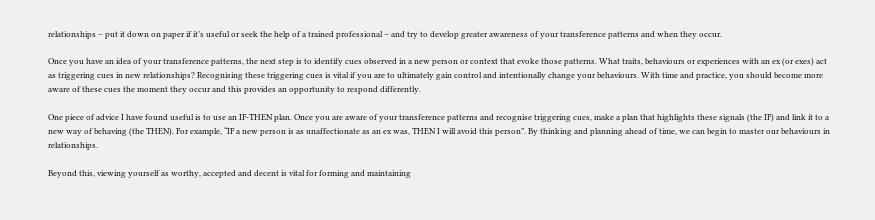relationships – put it down on paper if it’s useful or seek the help of a trained professional – and try to develop greater awareness of your transference patterns and when they occur.

Once you have an idea of your transference patterns, the next step is to identify cues observed in a new person or context that evoke those patterns. What traits, behaviours or experiences with an ex (or exes) act as triggering cues in new relationships? Recognising these triggering cues is vital if you are to ultimately gain control and intentionally change your behaviours. With time and practice, you should become more aware of these cues the moment they occur and this provides an opportunity to respond differently.

One piece of advice I have found useful is to use an IF-THEN plan. Once you are aware of your transference patterns and recognise triggering cues, make a plan that highlights these signals (the IF) and link it to a new way of behaving (the THEN). For example, “IF a new person is as unaffectionate as an ex was, THEN I will avoid this person”. By thinking and planning ahead of time, we can begin to master our behaviours in relationships.

Beyond this, viewing yourself as worthy, accepted and decent is vital for forming and maintaining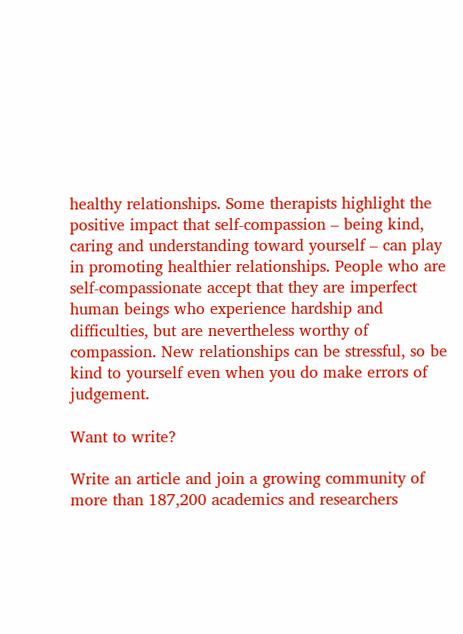healthy relationships. Some therapists highlight the positive impact that self-compassion – being kind, caring and understanding toward yourself – can play in promoting healthier relationships. People who are self-compassionate accept that they are imperfect human beings who experience hardship and difficulties, but are nevertheless worthy of compassion. New relationships can be stressful, so be kind to yourself even when you do make errors of judgement.

Want to write?

Write an article and join a growing community of more than 187,200 academics and researchers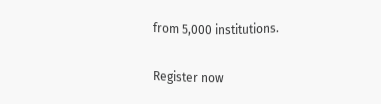from 5,000 institutions.

Register now